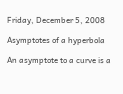Friday, December 5, 2008

Asymptotes of a hyperbola

An asymptote to a curve is a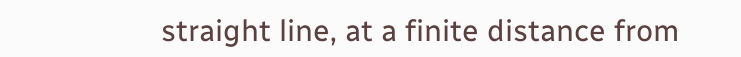straight line, at a finite distance from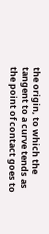the origin, to which the tangent to a curve tends as the point of contact goes to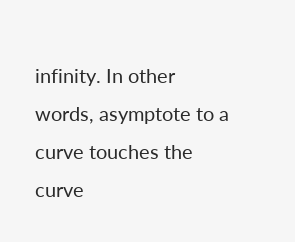infinity. In other words, asymptote to a curve touches the curve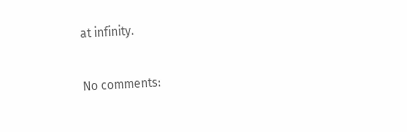at infinity.

No comments: